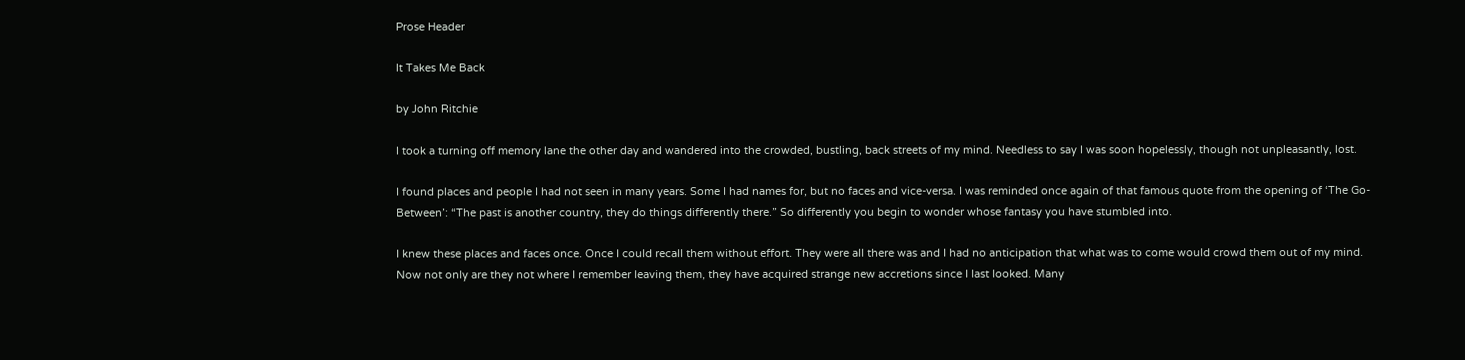Prose Header

It Takes Me Back

by John Ritchie

I took a turning off memory lane the other day and wandered into the crowded, bustling, back streets of my mind. Needless to say I was soon hopelessly, though not unpleasantly, lost.

I found places and people I had not seen in many years. Some I had names for, but no faces and vice-versa. I was reminded once again of that famous quote from the opening of ‘The Go-Between’: “The past is another country, they do things differently there.” So differently you begin to wonder whose fantasy you have stumbled into.

I knew these places and faces once. Once I could recall them without effort. They were all there was and I had no anticipation that what was to come would crowd them out of my mind. Now not only are they not where I remember leaving them, they have acquired strange new accretions since I last looked. Many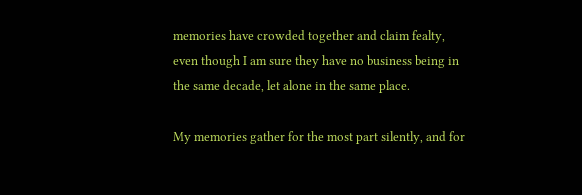memories have crowded together and claim fealty, even though I am sure they have no business being in the same decade, let alone in the same place.

My memories gather for the most part silently, and for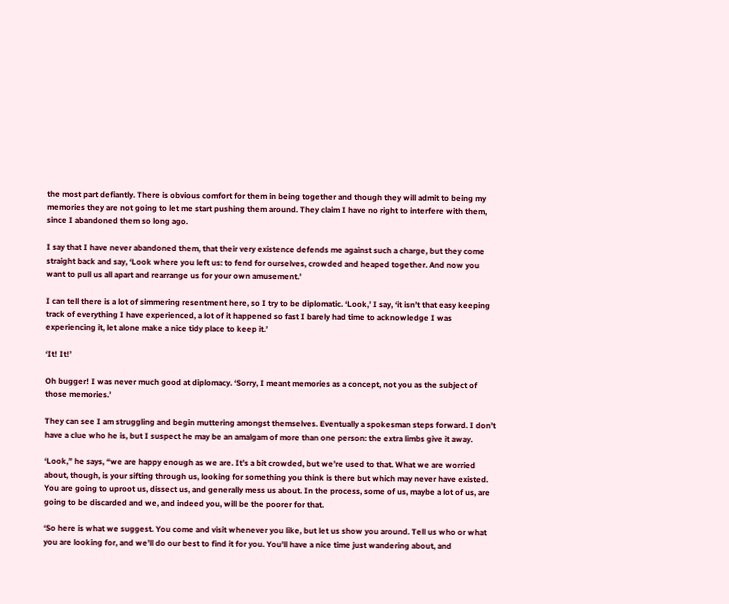the most part defiantly. There is obvious comfort for them in being together and though they will admit to being my memories they are not going to let me start pushing them around. They claim I have no right to interfere with them, since I abandoned them so long ago.

I say that I have never abandoned them, that their very existence defends me against such a charge, but they come straight back and say, ‘Look where you left us: to fend for ourselves, crowded and heaped together. And now you want to pull us all apart and rearrange us for your own amusement.’

I can tell there is a lot of simmering resentment here, so I try to be diplomatic. ‘Look,’ I say, ‘it isn’t that easy keeping track of everything I have experienced, a lot of it happened so fast I barely had time to acknowledge I was experiencing it, let alone make a nice tidy place to keep it.’

‘It! It!’

Oh bugger! I was never much good at diplomacy. ‘Sorry, I meant memories as a concept, not you as the subject of those memories.’

They can see I am struggling and begin muttering amongst themselves. Eventually a spokesman steps forward. I don’t have a clue who he is, but I suspect he may be an amalgam of more than one person: the extra limbs give it away.

‘Look,” he says, “we are happy enough as we are. It’s a bit crowded, but we’re used to that. What we are worried about, though, is your sifting through us, looking for something you think is there but which may never have existed. You are going to uproot us, dissect us, and generally mess us about. In the process, some of us, maybe a lot of us, are going to be discarded and we, and indeed you, will be the poorer for that.

‘So here is what we suggest. You come and visit whenever you like, but let us show you around. Tell us who or what you are looking for, and we’ll do our best to find it for you. You’ll have a nice time just wandering about, and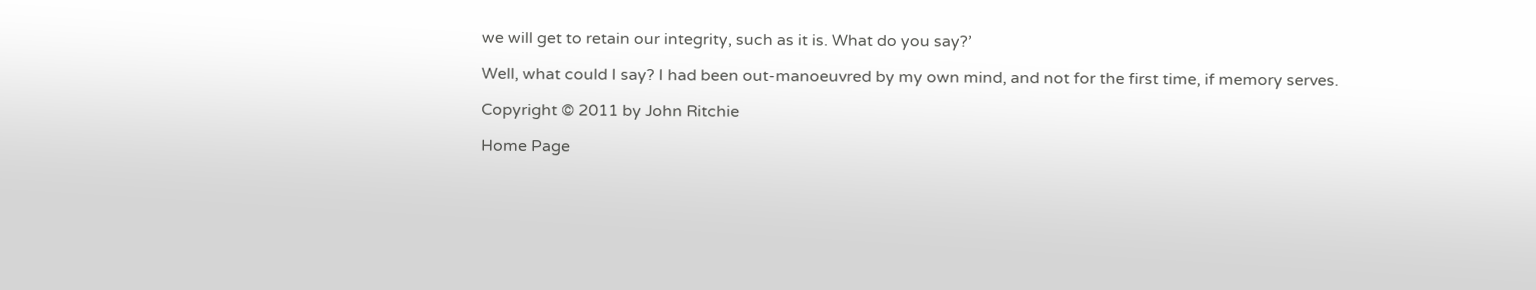we will get to retain our integrity, such as it is. What do you say?’

Well, what could I say? I had been out-manoeuvred by my own mind, and not for the first time, if memory serves.

Copyright © 2011 by John Ritchie

Home Page